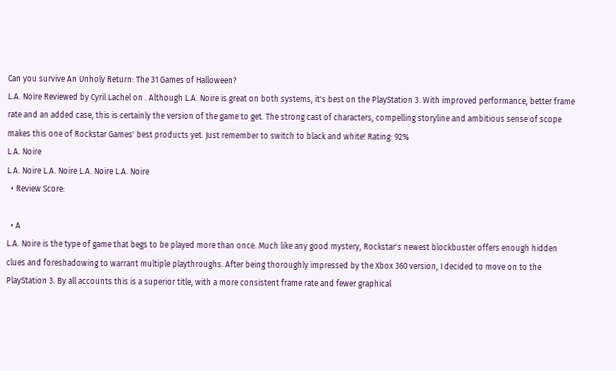Can you survive An Unholy Return: The 31 Games of Halloween?
L.A. Noire Reviewed by Cyril Lachel on . Although L.A. Noire is great on both systems, it's best on the PlayStation 3. With improved performance, better frame rate and an added case, this is certainly the version of the game to get. The strong cast of characters, compelling storyline and ambitious sense of scope makes this one of Rockstar Games' best products yet. Just remember to switch to black and white! Rating: 92%
L.A. Noire
L.A. Noire L.A. Noire L.A. Noire L.A. Noire
  • Review Score:

  • A
L.A. Noire is the type of game that begs to be played more than once. Much like any good mystery, Rockstar's newest blockbuster offers enough hidden clues and foreshadowing to warrant multiple playthroughs. After being thoroughly impressed by the Xbox 360 version, I decided to move on to the PlayStation 3. By all accounts this is a superior title, with a more consistent frame rate and fewer graphical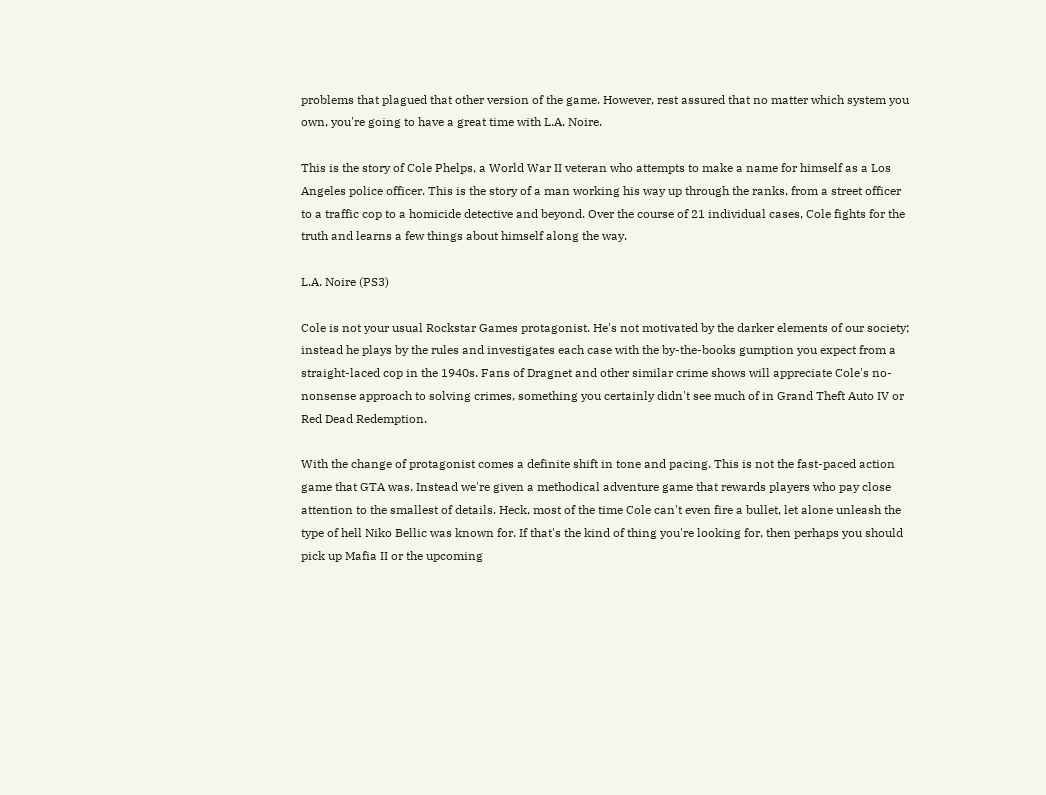problems that plagued that other version of the game. However, rest assured that no matter which system you own, you're going to have a great time with L.A. Noire.

This is the story of Cole Phelps, a World War II veteran who attempts to make a name for himself as a Los Angeles police officer. This is the story of a man working his way up through the ranks, from a street officer to a traffic cop to a homicide detective and beyond. Over the course of 21 individual cases, Cole fights for the truth and learns a few things about himself along the way.

L.A. Noire (PS3)

Cole is not your usual Rockstar Games protagonist. He's not motivated by the darker elements of our society; instead he plays by the rules and investigates each case with the by-the-books gumption you expect from a straight-laced cop in the 1940s. Fans of Dragnet and other similar crime shows will appreciate Cole's no-nonsense approach to solving crimes, something you certainly didn't see much of in Grand Theft Auto IV or Red Dead Redemption.

With the change of protagonist comes a definite shift in tone and pacing. This is not the fast-paced action game that GTA was. Instead we're given a methodical adventure game that rewards players who pay close attention to the smallest of details. Heck, most of the time Cole can't even fire a bullet, let alone unleash the type of hell Niko Bellic was known for. If that's the kind of thing you're looking for, then perhaps you should pick up Mafia II or the upcoming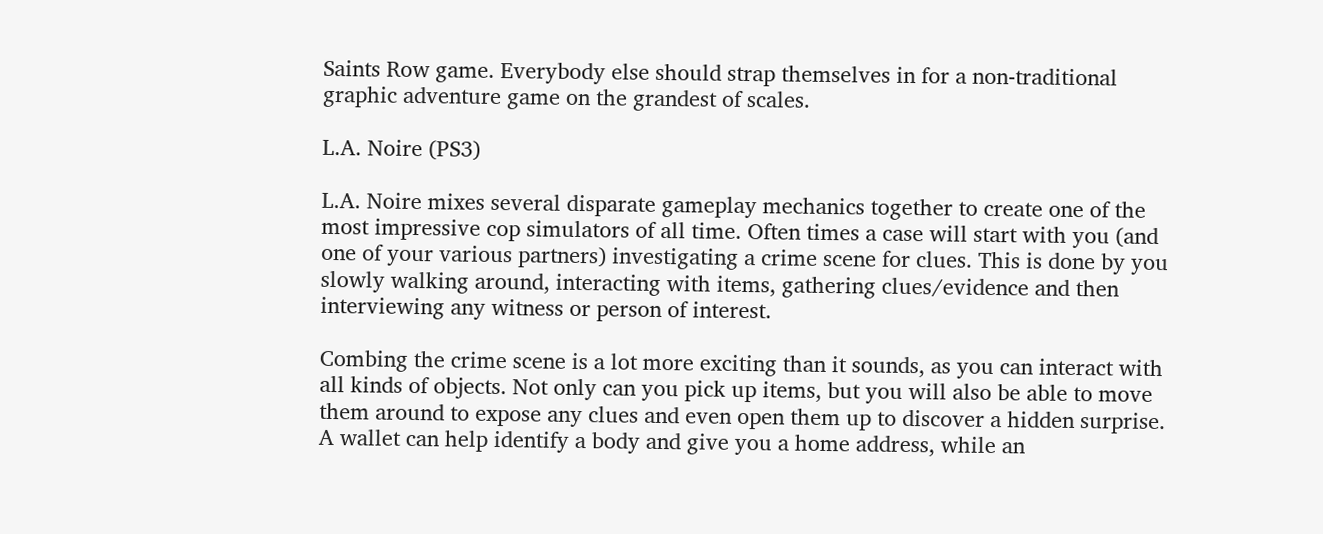Saints Row game. Everybody else should strap themselves in for a non-traditional graphic adventure game on the grandest of scales.

L.A. Noire (PS3)

L.A. Noire mixes several disparate gameplay mechanics together to create one of the most impressive cop simulators of all time. Often times a case will start with you (and one of your various partners) investigating a crime scene for clues. This is done by you slowly walking around, interacting with items, gathering clues/evidence and then interviewing any witness or person of interest.

Combing the crime scene is a lot more exciting than it sounds, as you can interact with all kinds of objects. Not only can you pick up items, but you will also be able to move them around to expose any clues and even open them up to discover a hidden surprise. A wallet can help identify a body and give you a home address, while an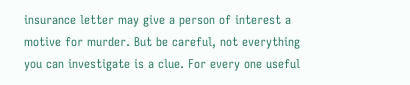insurance letter may give a person of interest a motive for murder. But be careful, not everything you can investigate is a clue. For every one useful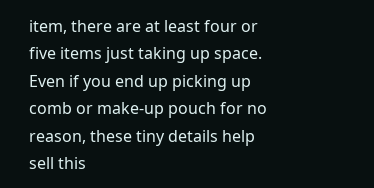item, there are at least four or five items just taking up space. Even if you end up picking up comb or make-up pouch for no reason, these tiny details help sell this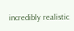incredibly realistic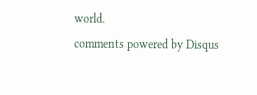world.
comments powered by Disqus